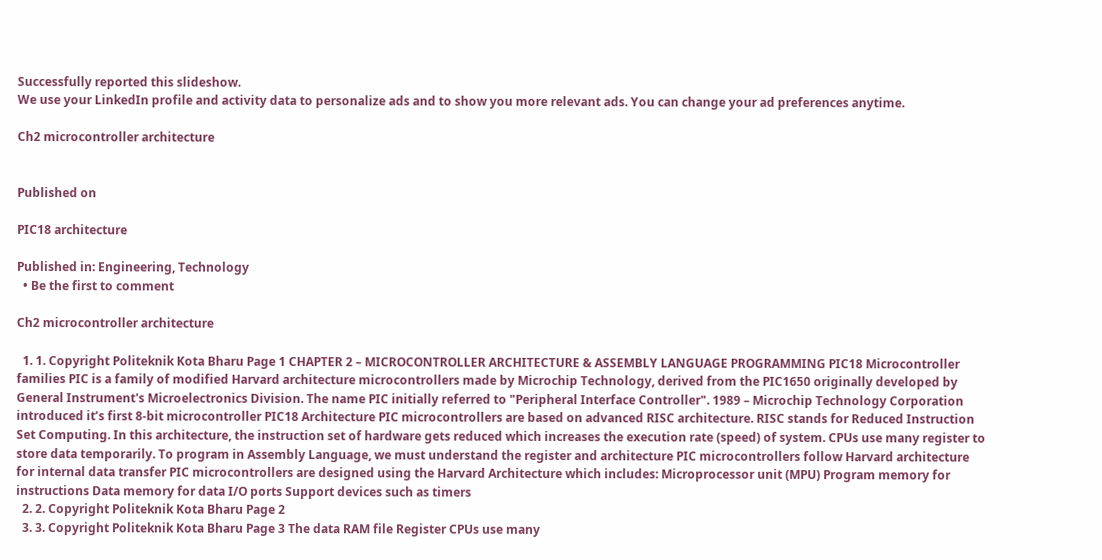Successfully reported this slideshow.
We use your LinkedIn profile and activity data to personalize ads and to show you more relevant ads. You can change your ad preferences anytime.

Ch2 microcontroller architecture


Published on

PIC18 architecture

Published in: Engineering, Technology
  • Be the first to comment

Ch2 microcontroller architecture

  1. 1. Copyright Politeknik Kota Bharu Page 1 CHAPTER 2 – MICROCONTROLLER ARCHITECTURE & ASSEMBLY LANGUAGE PROGRAMMING PIC18 Microcontroller families PIC is a family of modified Harvard architecture microcontrollers made by Microchip Technology, derived from the PIC1650 originally developed by General Instrument's Microelectronics Division. The name PIC initially referred to "Peripheral Interface Controller". 1989 – Microchip Technology Corporation introduced it’s first 8-bit microcontroller PIC18 Architecture PIC microcontrollers are based on advanced RISC architecture. RISC stands for Reduced Instruction Set Computing. In this architecture, the instruction set of hardware gets reduced which increases the execution rate (speed) of system. CPUs use many register to store data temporarily. To program in Assembly Language, we must understand the register and architecture PIC microcontrollers follow Harvard architecture for internal data transfer PIC microcontrollers are designed using the Harvard Architecture which includes: Microprocessor unit (MPU) Program memory for instructions Data memory for data I/O ports Support devices such as timers
  2. 2. Copyright Politeknik Kota Bharu Page 2
  3. 3. Copyright Politeknik Kota Bharu Page 3 The data RAM file Register CPUs use many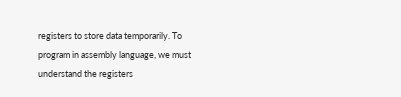registers to store data temporarily. To program in assembly language, we must understand the registers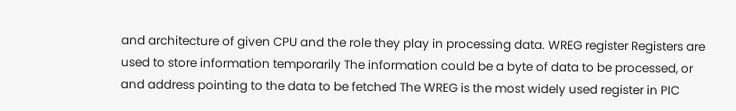and architecture of given CPU and the role they play in processing data. WREG register Registers are used to store information temporarily The information could be a byte of data to be processed, or and address pointing to the data to be fetched The WREG is the most widely used register in PIC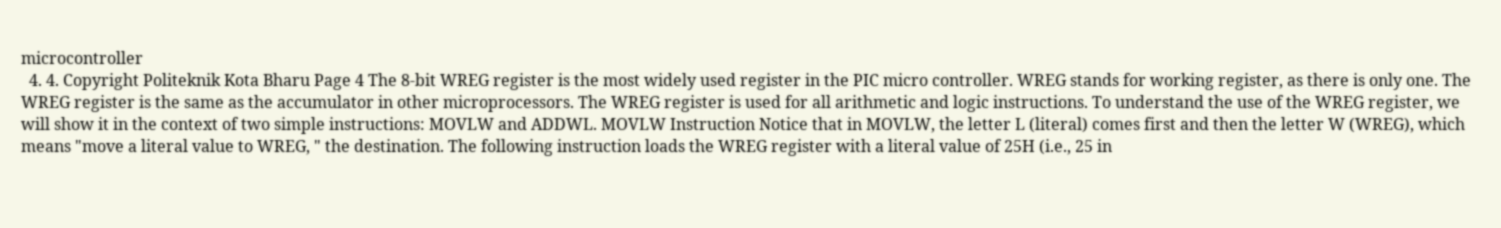microcontroller
  4. 4. Copyright Politeknik Kota Bharu Page 4 The 8-bit WREG register is the most widely used register in the PIC micro controller. WREG stands for working register, as there is only one. The WREG register is the same as the accumulator in other microprocessors. The WREG register is used for all arithmetic and logic instructions. To understand the use of the WREG register, we will show it in the context of two simple instructions: MOVLW and ADDWL. MOVLW Instruction Notice that in MOVLW, the letter L (literal) comes first and then the letter W (WREG), which means "move a literal value to WREG, " the destination. The following instruction loads the WREG register with a literal value of 25H (i.e., 25 in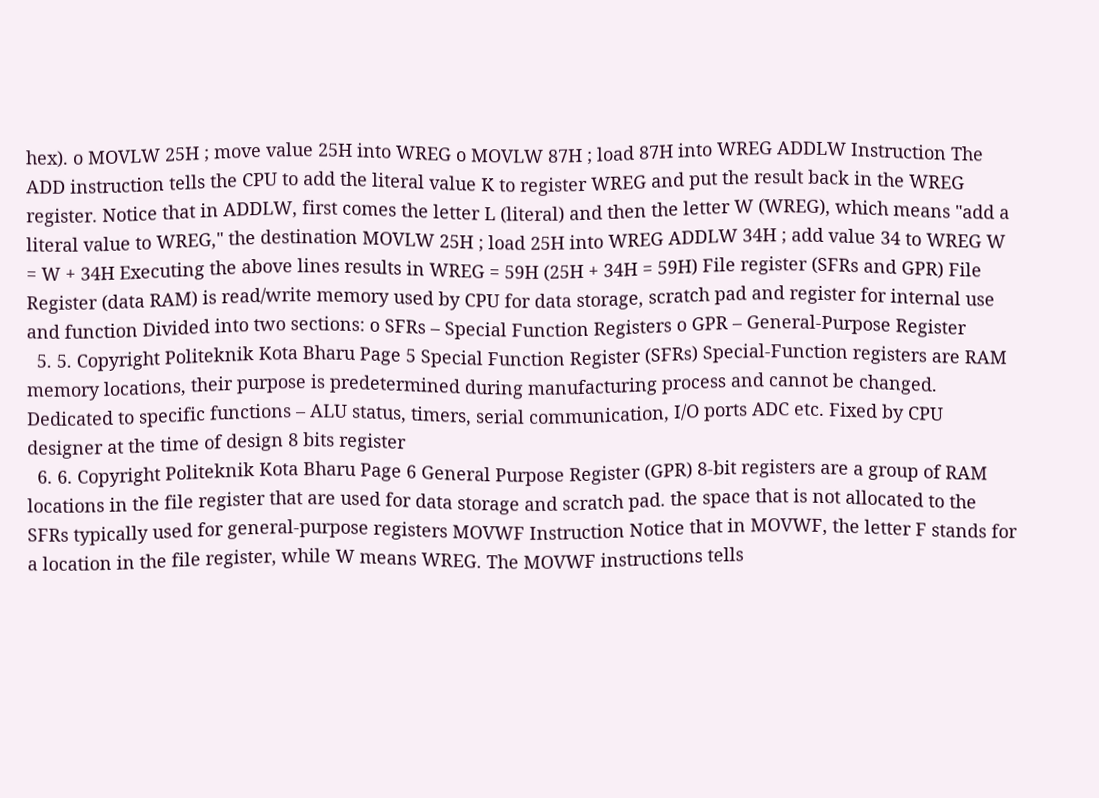hex). o MOVLW 25H ; move value 25H into WREG o MOVLW 87H ; load 87H into WREG ADDLW Instruction The ADD instruction tells the CPU to add the literal value K to register WREG and put the result back in the WREG register. Notice that in ADDLW, first comes the letter L (literal) and then the letter W (WREG), which means "add a literal value to WREG," the destination MOVLW 25H ; load 25H into WREG ADDLW 34H ; add value 34 to WREG W = W + 34H Executing the above lines results in WREG = 59H (25H + 34H = 59H) File register (SFRs and GPR) File Register (data RAM) is read/write memory used by CPU for data storage, scratch pad and register for internal use and function Divided into two sections: o SFRs – Special Function Registers o GPR – General-Purpose Register
  5. 5. Copyright Politeknik Kota Bharu Page 5 Special Function Register (SFRs) Special-Function registers are RAM memory locations, their purpose is predetermined during manufacturing process and cannot be changed. Dedicated to specific functions – ALU status, timers, serial communication, I/O ports ADC etc. Fixed by CPU designer at the time of design 8 bits register
  6. 6. Copyright Politeknik Kota Bharu Page 6 General Purpose Register (GPR) 8-bit registers are a group of RAM locations in the file register that are used for data storage and scratch pad. the space that is not allocated to the SFRs typically used for general-purpose registers MOVWF Instruction Notice that in MOVWF, the letter F stands for a location in the file register, while W means WREG. The MOVWF instructions tells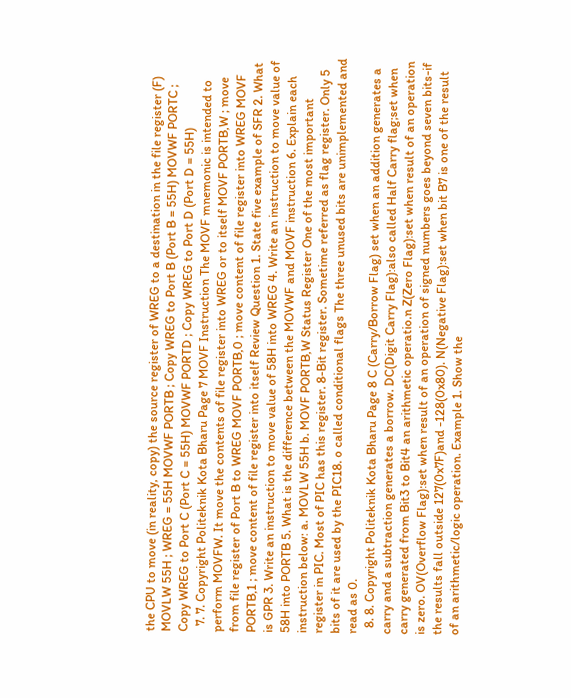the CPU to move (in reality, copy) the source register of WREG to a destination in the file register (F) MOVLW 55H ; WREG = 55H MOVWF PORTB ; Copy WREG to Port B (Port B = 55H) MOVWF PORTC ; Copy WREG to Port C (Port C = 55H) MOVWF PORTD ; Copy WREG to Port D (Port D = 55H)
  7. 7. Copyright Politeknik Kota Bharu Page 7 MOVF Instruction The MOVF mnemonic is intended to perform MOVFW. It move the contents of file register into WREG or to itself MOVF PORTB,W ; move from file register of Port B to WREG MOVF PORTB,0 ; move content of file register into WREG MOVF PORTB,1 ; move content of file register into itself Review Question 1. State five example of SFR 2. What is GPR 3. Write an instruction to move value of 58H into WREG 4. Write an instruction to move value of 58H into PORTB 5. What is the difference between the MOVWF and MOVF instruction 6. Explain each instruction below: a. MOVLW 55H b. MOVF PORTB,W Status Register One of the most important register in PIC. Most of PIC has this register. 8-Bit register. Sometime referred as flag register. Only 5 bits of it are used by the PIC18. o called conditional flags The three unused bits are unimplemented and read as 0.
  8. 8. Copyright Politeknik Kota Bharu Page 8 C (Carry/Borrow Flag) set when an addition generates a carry and a subtraction generates a borrow. DC(Digit Carry Flag):also called Half Carry flag;set when carry generated from Bit3 to Bit4 an arithmetic operatio.n Z(Zero Flag):set when result of an operation is zero. OV(Overflow Flag):set when result of an operation of signed numbers goes beyond seven bits-if the results fall outside 127(0x7F)and -128(0x80). N(Negative Flag):set when bit B7 is one of the result of an arithmetic/logic operation. Example 1. Show the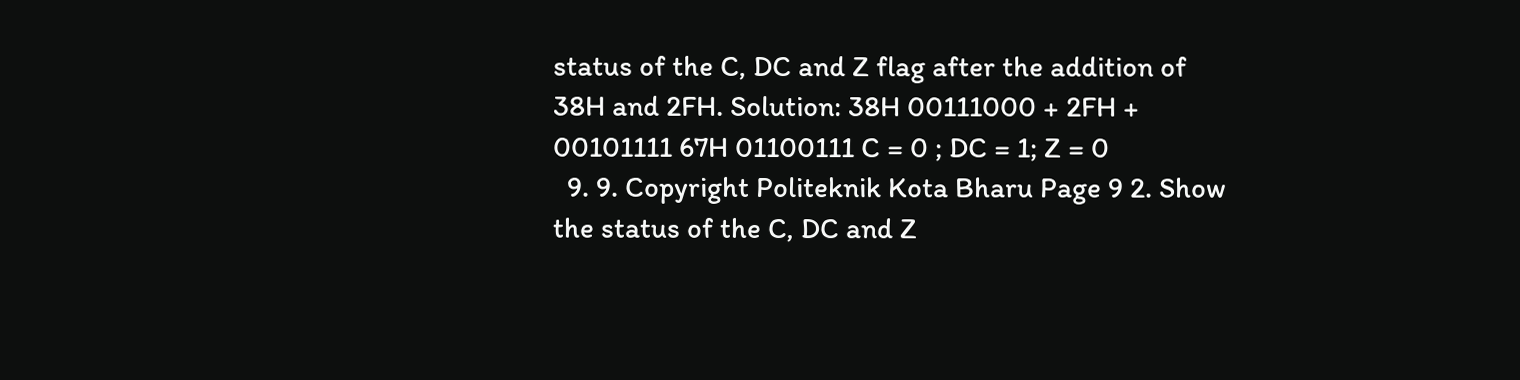status of the C, DC and Z flag after the addition of 38H and 2FH. Solution: 38H 00111000 + 2FH + 00101111 67H 01100111 C = 0 ; DC = 1; Z = 0
  9. 9. Copyright Politeknik Kota Bharu Page 9 2. Show the status of the C, DC and Z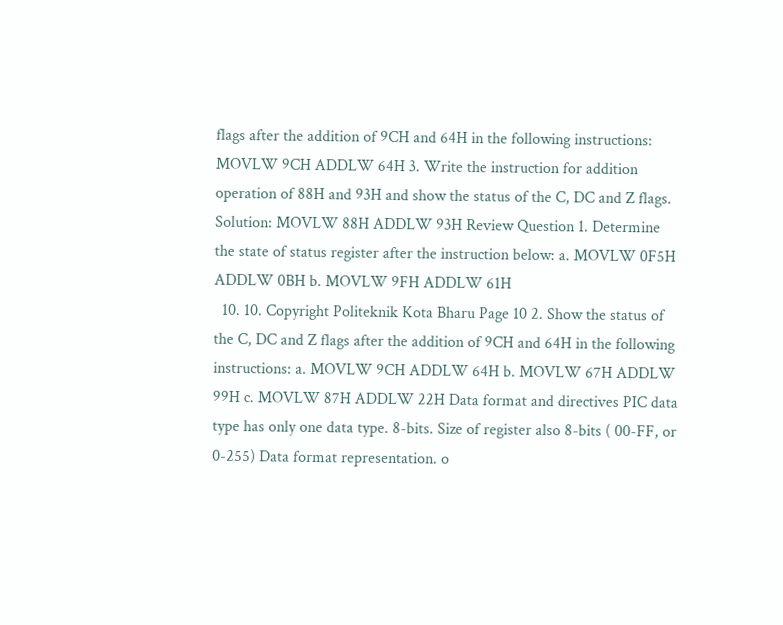flags after the addition of 9CH and 64H in the following instructions: MOVLW 9CH ADDLW 64H 3. Write the instruction for addition operation of 88H and 93H and show the status of the C, DC and Z flags. Solution: MOVLW 88H ADDLW 93H Review Question 1. Determine the state of status register after the instruction below: a. MOVLW 0F5H ADDLW 0BH b. MOVLW 9FH ADDLW 61H
  10. 10. Copyright Politeknik Kota Bharu Page 10 2. Show the status of the C, DC and Z flags after the addition of 9CH and 64H in the following instructions: a. MOVLW 9CH ADDLW 64H b. MOVLW 67H ADDLW 99H c. MOVLW 87H ADDLW 22H Data format and directives PIC data type has only one data type. 8-bits. Size of register also 8-bits ( 00-FF, or 0-255) Data format representation. o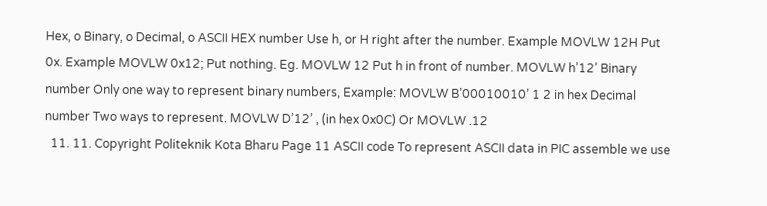Hex, o Binary, o Decimal, o ASCII HEX number Use h, or H right after the number. Example MOVLW 12H Put 0x. Example MOVLW 0x12; Put nothing. Eg. MOVLW 12 Put h in front of number. MOVLW h’12’ Binary number Only one way to represent binary numbers, Example: MOVLW B’00010010’ 1 2 in hex Decimal number Two ways to represent. MOVLW D’12’ , (in hex 0x0C) Or MOVLW .12
  11. 11. Copyright Politeknik Kota Bharu Page 11 ASCII code To represent ASCII data in PIC assemble we use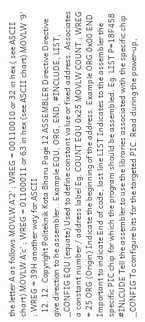the letter A as follows MOVLW A’2’ ; WREG = 00110010 or 32 in hex ( see ASCII chart) MOVLW A’c’ ; WREG = 01100011 or 63 in hex (see ASCII chart) MOVLW ‘9’ ; WREG = 39H another way for ASCII
  12. 12. Copyright Politeknik Kota Bharu Page 12 ASSEMBLER Directive Directive give direction to he assembler.. Example EQU, ORG, END, #INCLUDE, LIST, _CONFIG EQU (equate) Used to define constant value or fixed address. Associates a constant number / address label Eg. COUNT EQU 0x25 MOVLW COUNT ; WREG = 25 ORG (Origin) Indicate the beginning of the address. Example ORG 0x00 END Important to indicate End of code, last line LIST Indicates to the assembler the specific PIC chip for which the program should be assembled. Eg. LIST P=18F458 #INLCUDE Tell the assembler to use the libraries associated with the specific chip _CONFIG To configure bits for the targeted PIC. Read during the power-up,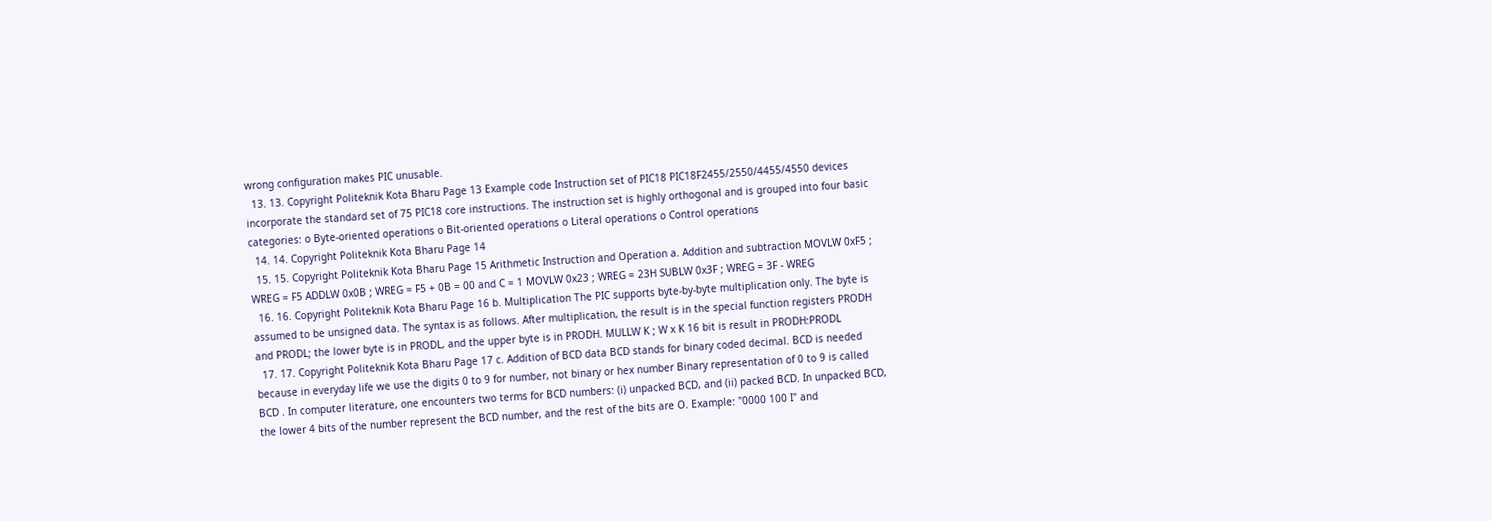wrong configuration makes PIC unusable.
  13. 13. Copyright Politeknik Kota Bharu Page 13 Example code Instruction set of PIC18 PIC18F2455/2550/4455/4550 devices incorporate the standard set of 75 PIC18 core instructions. The instruction set is highly orthogonal and is grouped into four basic categories: o Byte-oriented operations o Bit-oriented operations o Literal operations o Control operations
  14. 14. Copyright Politeknik Kota Bharu Page 14
  15. 15. Copyright Politeknik Kota Bharu Page 15 Arithmetic Instruction and Operation a. Addition and subtraction MOVLW 0xF5 ; WREG = F5 ADDLW 0x0B ; WREG = F5 + 0B = 00 and C = 1 MOVLW 0x23 ; WREG = 23H SUBLW 0x3F ; WREG = 3F - WREG
  16. 16. Copyright Politeknik Kota Bharu Page 16 b. Multiplication The PIC supports byte-by-byte multiplication only. The byte is assumed to be unsigned data. The syntax is as follows. After multiplication, the result is in the special function registers PRODH and PRODL; the lower byte is in PRODL, and the upper byte is in PRODH. MULLW K ; W x K 16 bit is result in PRODH:PRODL
  17. 17. Copyright Politeknik Kota Bharu Page 17 c. Addition of BCD data BCD stands for binary coded decimal. BCD is needed because in everyday life we use the digits 0 to 9 for number, not binary or hex number Binary representation of 0 to 9 is called BCD . In computer literature, one encounters two terms for BCD numbers: (i) unpacked BCD, and (ii) packed BCD. In unpacked BCD, the lower 4 bits of the number represent the BCD number, and the rest of the bits are O. Example: "0000 100 I" and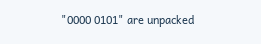"0000 0101" are unpacked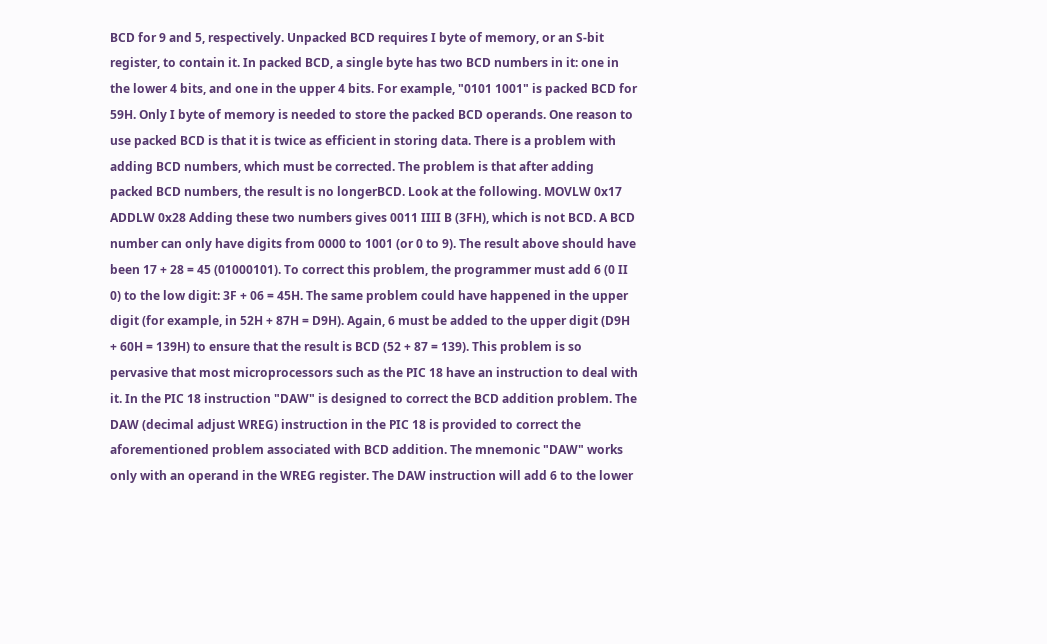BCD for 9 and 5, respectively. Unpacked BCD requires I byte of memory, or an S-bit register, to contain it. In packed BCD, a single byte has two BCD numbers in it: one in the lower 4 bits, and one in the upper 4 bits. For example, "0101 1001" is packed BCD for 59H. Only I byte of memory is needed to store the packed BCD operands. One reason to use packed BCD is that it is twice as efficient in storing data. There is a problem with adding BCD numbers, which must be corrected. The problem is that after adding packed BCD numbers, the result is no longerBCD. Look at the following. MOVLW 0x17 ADDLW 0x28 Adding these two numbers gives 0011 IIII B (3FH), which is not BCD. A BCD number can only have digits from 0000 to 1001 (or 0 to 9). The result above should have been 17 + 28 = 45 (01000101). To correct this problem, the programmer must add 6 (0 II 0) to the low digit: 3F + 06 = 45H. The same problem could have happened in the upper digit (for example, in 52H + 87H = D9H). Again, 6 must be added to the upper digit (D9H + 60H = 139H) to ensure that the result is BCD (52 + 87 = 139). This problem is so pervasive that most microprocessors such as the PIC 18 have an instruction to deal with it. In the PIC 18 instruction "DAW" is designed to correct the BCD addition problem. The DAW (decimal adjust WREG) instruction in the PIC 18 is provided to correct the aforementioned problem associated with BCD addition. The mnemonic "DAW" works only with an operand in the WREG register. The DAW instruction will add 6 to the lower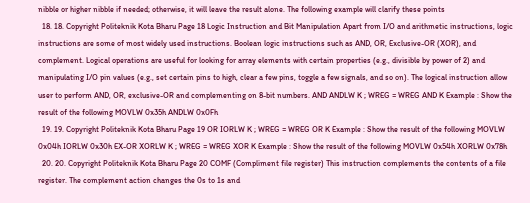nibble or higher nibble if needed; otherwise, it will leave the result alone. The following example will clarify these points
  18. 18. Copyright Politeknik Kota Bharu Page 18 Logic Instruction and Bit Manipulation Apart from I/O and arithmetic instructions, logic instructions are some of most widely used instructions. Boolean logic instructions such as AND, OR, Exclusive-OR (XOR), and complement. Logical operations are useful for looking for array elements with certain properties (e.g., divisible by power of 2) and manipulating I/O pin values (e.g., set certain pins to high, clear a few pins, toggle a few signals, and so on). The logical instruction allow user to perform AND, OR, exclusive-OR and complementing on 8-bit numbers. AND ANDLW K ; WREG = WREG AND K Example : Show the result of the following MOVLW 0x35h ANDLW 0x0Fh
  19. 19. Copyright Politeknik Kota Bharu Page 19 OR IORLW K ; WREG = WREG OR K Example : Show the result of the following MOVLW 0x04h IORLW 0x30h EX-OR XORLW K ; WREG = WREG XOR K Example : Show the result of the following MOVLW 0x54h XORLW 0x78h
  20. 20. Copyright Politeknik Kota Bharu Page 20 COMF (Compliment file register) This instruction complements the contents of a file register. The complement action changes the 0s to 1s and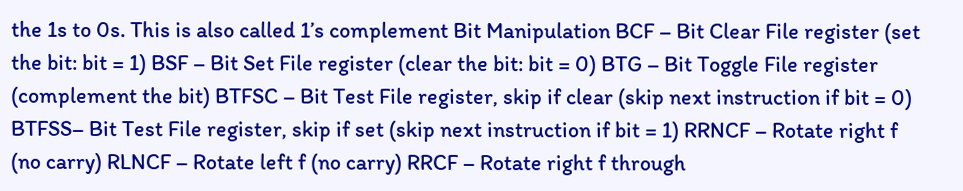the 1s to 0s. This is also called 1’s complement Bit Manipulation BCF – Bit Clear File register (set the bit: bit = 1) BSF – Bit Set File register (clear the bit: bit = 0) BTG – Bit Toggle File register (complement the bit) BTFSC – Bit Test File register, skip if clear (skip next instruction if bit = 0) BTFSS– Bit Test File register, skip if set (skip next instruction if bit = 1) RRNCF – Rotate right f (no carry) RLNCF – Rotate left f (no carry) RRCF – Rotate right f through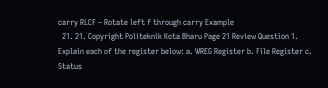carry RLCF – Rotate left f through carry Example
  21. 21. Copyright Politeknik Kota Bharu Page 21 Review Question 1. Explain each of the register below: a. WREG Register b. File Register c. Status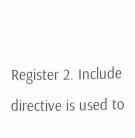Register 2. Include directive is used to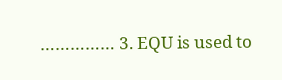…………… 3. EQU is used to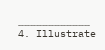……………………………… 4. Illustrate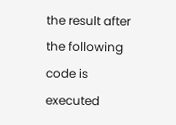the result after the following code is executed